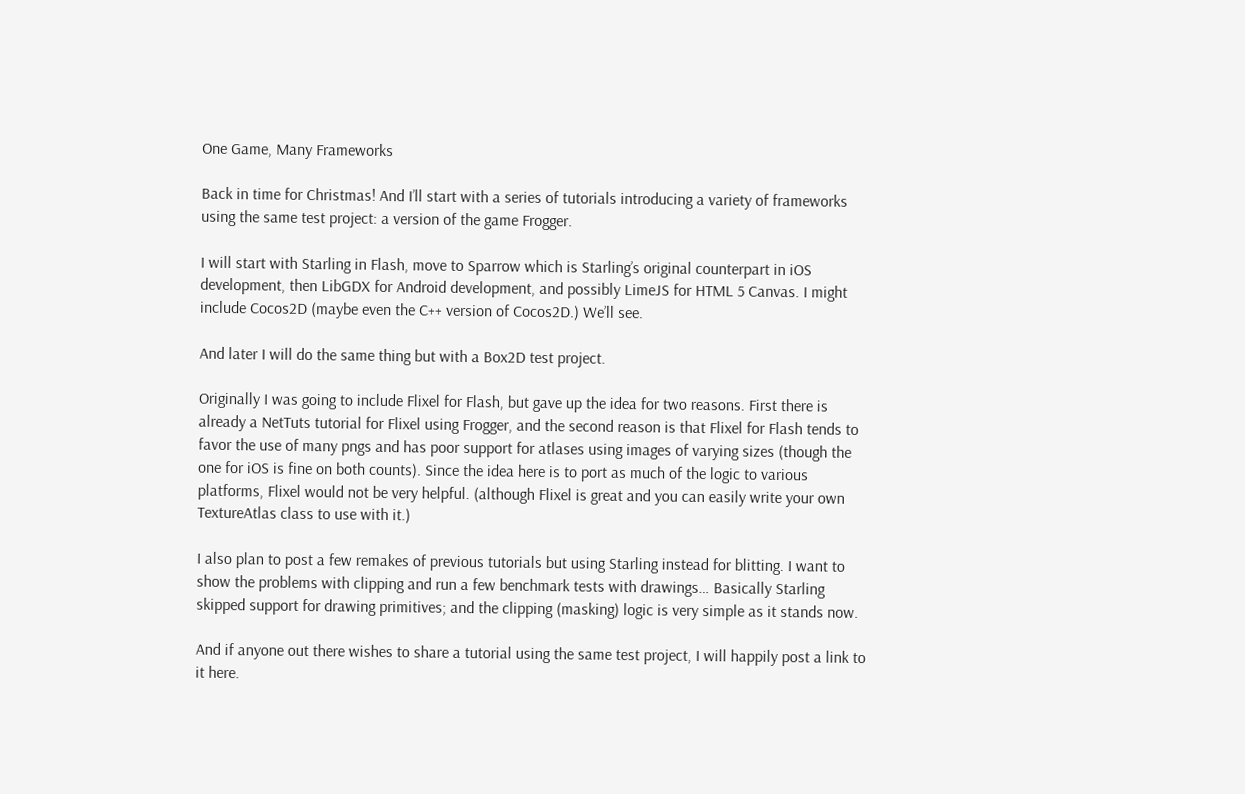One Game, Many Frameworks

Back in time for Christmas! And I’ll start with a series of tutorials introducing a variety of frameworks using the same test project: a version of the game Frogger.

I will start with Starling in Flash, move to Sparrow which is Starling’s original counterpart in iOS development, then LibGDX for Android development, and possibly LimeJS for HTML 5 Canvas. I might include Cocos2D (maybe even the C++ version of Cocos2D.) We’ll see.

And later I will do the same thing but with a Box2D test project.

Originally I was going to include Flixel for Flash, but gave up the idea for two reasons. First there is already a NetTuts tutorial for Flixel using Frogger, and the second reason is that Flixel for Flash tends to favor the use of many pngs and has poor support for atlases using images of varying sizes (though the one for iOS is fine on both counts). Since the idea here is to port as much of the logic to various platforms, Flixel would not be very helpful. (although Flixel is great and you can easily write your own TextureAtlas class to use with it.)

I also plan to post a few remakes of previous tutorials but using Starling instead for blitting. I want to show the problems with clipping and run a few benchmark tests with drawings… Basically Starling skipped support for drawing primitives; and the clipping (masking) logic is very simple as it stands now.

And if anyone out there wishes to share a tutorial using the same test project, I will happily post a link to it here.